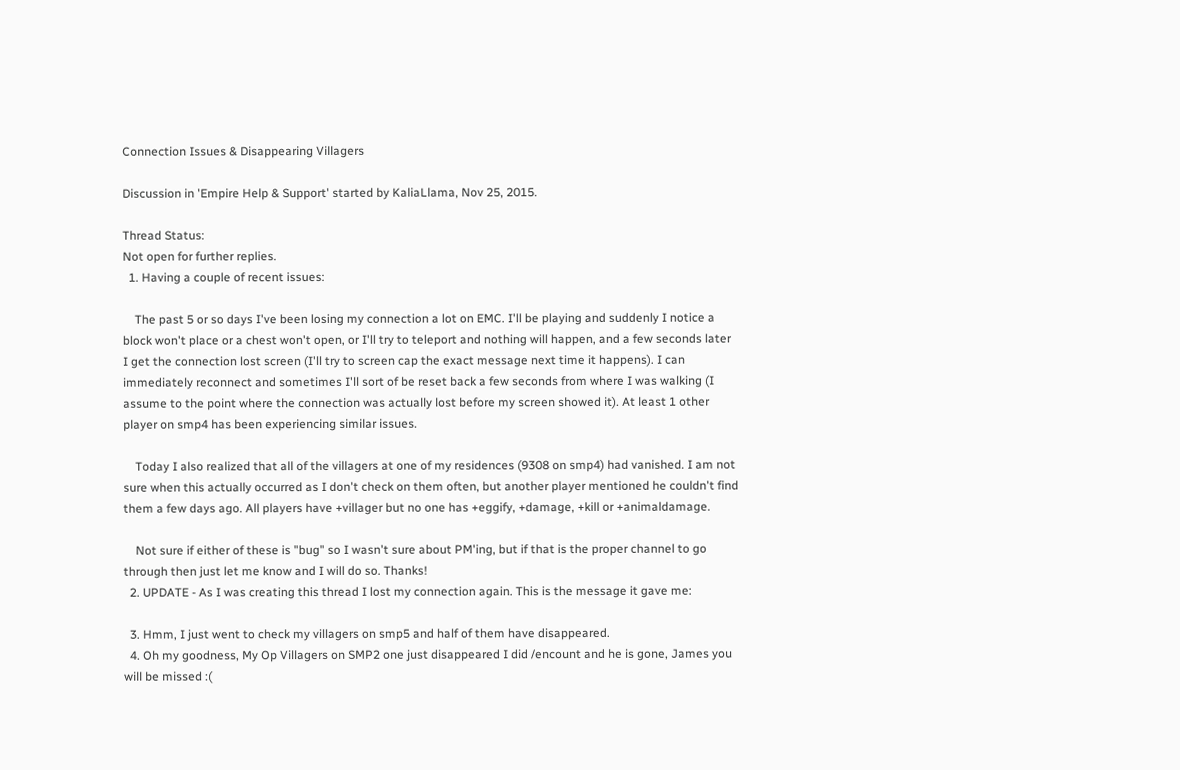Connection Issues & Disappearing Villagers

Discussion in 'Empire Help & Support' started by KaliaLlama, Nov 25, 2015.

Thread Status:
Not open for further replies.
  1. Having a couple of recent issues:

    The past 5 or so days I've been losing my connection a lot on EMC. I'll be playing and suddenly I notice a block won't place or a chest won't open, or I'll try to teleport and nothing will happen, and a few seconds later I get the connection lost screen (I'll try to screen cap the exact message next time it happens). I can immediately reconnect and sometimes I'll sort of be reset back a few seconds from where I was walking (I assume to the point where the connection was actually lost before my screen showed it). At least 1 other player on smp4 has been experiencing similar issues.

    Today I also realized that all of the villagers at one of my residences (9308 on smp4) had vanished. I am not sure when this actually occurred as I don't check on them often, but another player mentioned he couldn't find them a few days ago. All players have +villager but no one has +eggify, +damage, +kill or +animaldamage.

    Not sure if either of these is "bug" so I wasn't sure about PM'ing, but if that is the proper channel to go through then just let me know and I will do so. Thanks!
  2. UPDATE - As I was creating this thread I lost my connection again. This is the message it gave me:

  3. Hmm, I just went to check my villagers on smp5 and half of them have disappeared.
  4. Oh my goodness, My Op Villagers on SMP2 one just disappeared I did /encount and he is gone, James you will be missed :(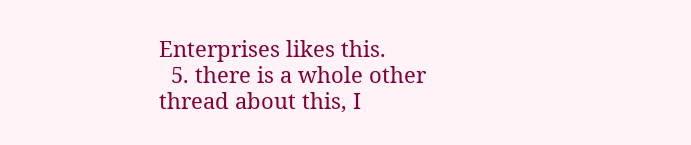Enterprises likes this.
  5. there is a whole other thread about this, I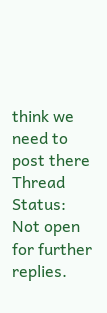think we need to post there
Thread Status:
Not open for further replies.